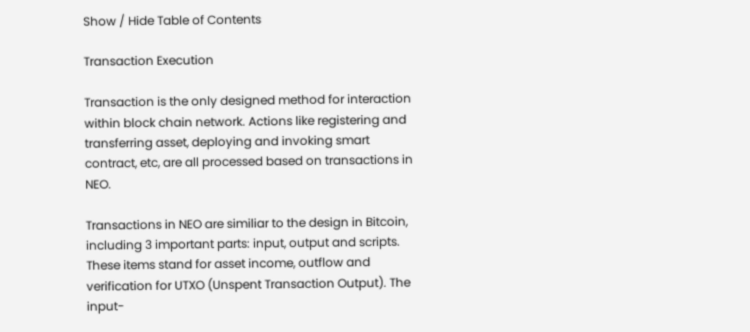Show / Hide Table of Contents

Transaction Execution

Transaction is the only designed method for interaction within block chain network. Actions like registering and transferring asset, deploying and invoking smart contract, etc, are all processed based on transactions in NEO.

Transactions in NEO are similiar to the design in Bitcoin, including 3 important parts: input, output and scripts. These items stand for asset income, outflow and verification for UTXO (Unspent Transaction Output). The input-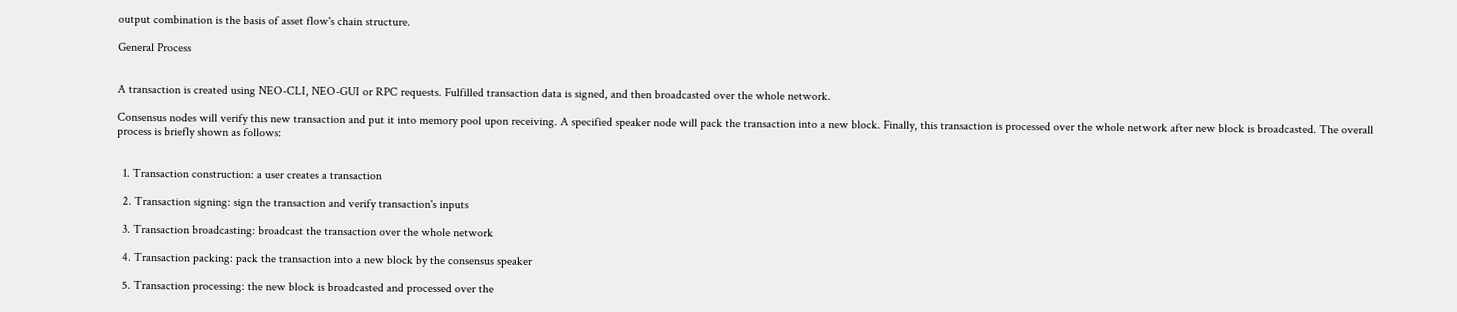output combination is the basis of asset flow's chain structure.

General Process


A transaction is created using NEO-CLI, NEO-GUI or RPC requests. Fulfilled transaction data is signed, and then broadcasted over the whole network.

Consensus nodes will verify this new transaction and put it into memory pool upon receiving. A specified speaker node will pack the transaction into a new block. Finally, this transaction is processed over the whole network after new block is broadcasted. The overall process is briefly shown as follows:


  1. Transaction construction: a user creates a transaction

  2. Transaction signing: sign the transaction and verify transaction's inputs

  3. Transaction broadcasting: broadcast the transaction over the whole network

  4. Transaction packing: pack the transaction into a new block by the consensus speaker

  5. Transaction processing: the new block is broadcasted and processed over the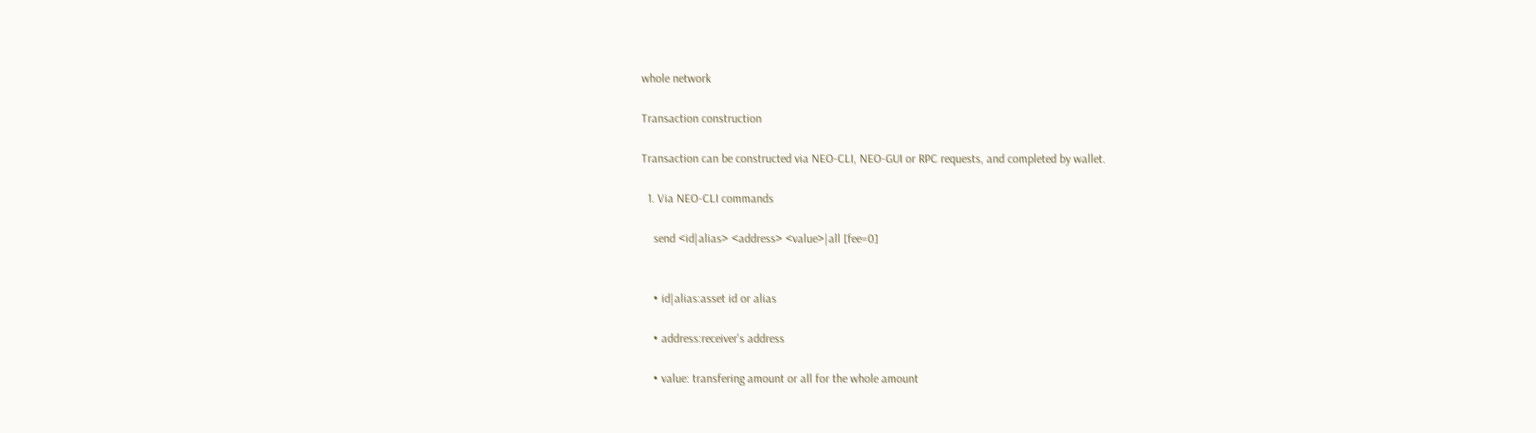whole network

Transaction construction

Transaction can be constructed via NEO-CLI, NEO-GUI or RPC requests, and completed by wallet.

  1. Via NEO-CLI commands

    send <id|alias> <address> <value>|all [fee=0]


    • id|alias:asset id or alias

    • address:receiver's address

    • value: transfering amount or all for the whole amount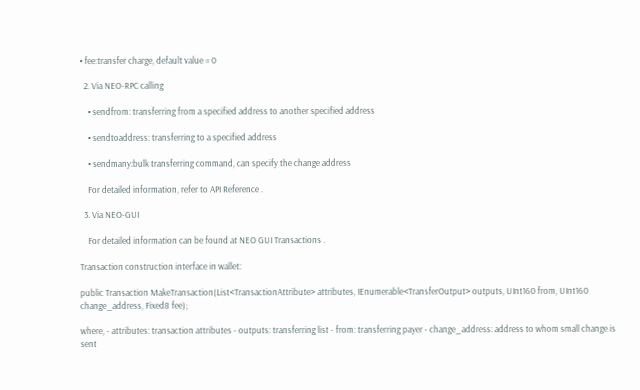• fee:transfer charge, default value = 0

  2. Via NEO-RPC calling

    • sendfrom: transferring from a specified address to another specified address

    • sendtoaddress: transferring to a specified address

    • sendmany:bulk transferring command, can specify the change address

    For detailed information, refer to API Reference .

  3. Via NEO-GUI

    For detailed information can be found at NEO GUI Transactions .

Transaction construction interface in wallet:

public Transaction MakeTransaction(List<TransactionAttribute> attributes, IEnumerable<TransferOutput> outputs, UInt160 from, UInt160 change_address, Fixed8 fee);

where, - attributes: transaction attributes - outputs: transferring list - from: transferring payer - change_address: address to whom small change is sent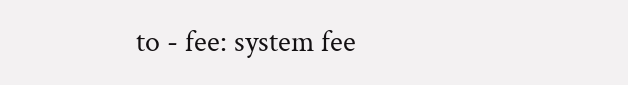to - fee: system fee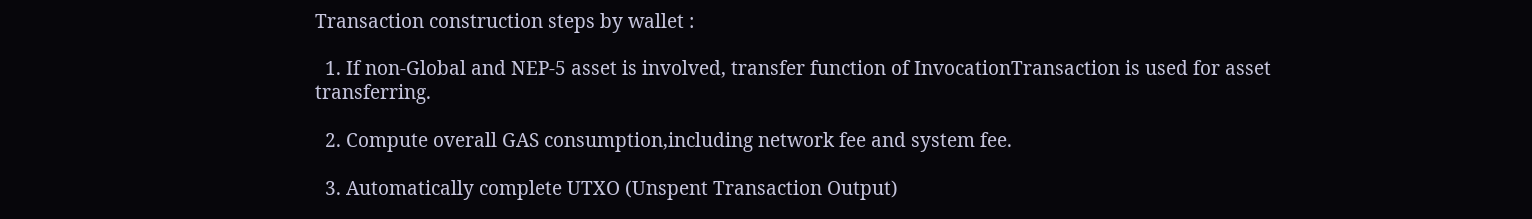Transaction construction steps by wallet :

  1. If non-Global and NEP-5 asset is involved, transfer function of InvocationTransaction is used for asset transferring.

  2. Compute overall GAS consumption,including network fee and system fee.

  3. Automatically complete UTXO (Unspent Transaction Output)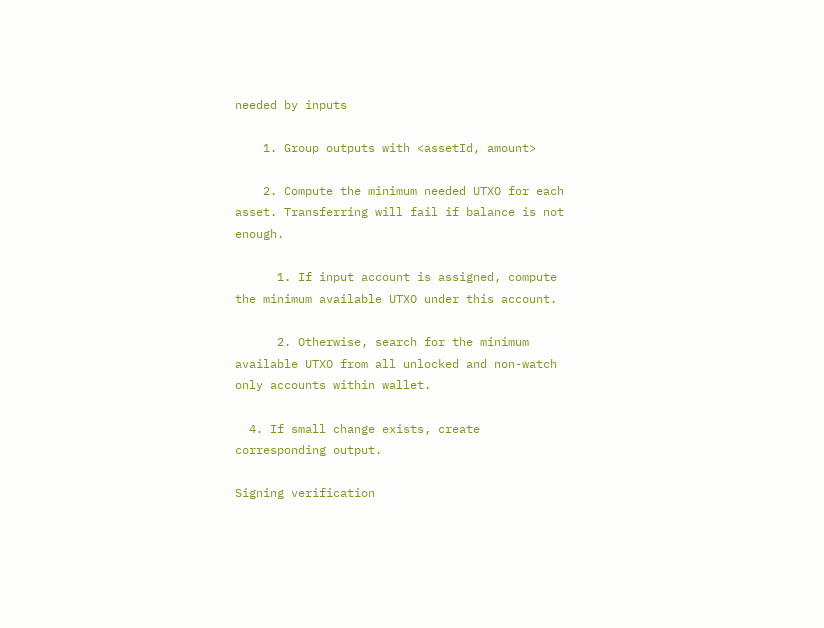needed by inputs

    1. Group outputs with <assetId, amount>

    2. Compute the minimum needed UTXO for each asset. Transferring will fail if balance is not enough.

      1. If input account is assigned, compute the minimum available UTXO under this account.

      2. Otherwise, search for the minimum available UTXO from all unlocked and non-watch only accounts within wallet.

  4. If small change exists, create corresponding output.

Signing verification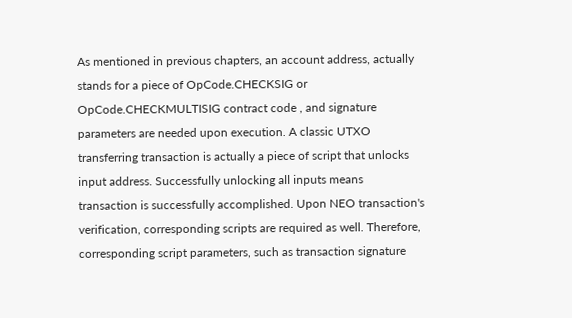As mentioned in previous chapters, an account address, actually stands for a piece of OpCode.CHECKSIG or OpCode.CHECKMULTISIG contract code , and signature parameters are needed upon execution. A classic UTXO transferring transaction is actually a piece of script that unlocks input address. Successfully unlocking all inputs means transaction is successfully accomplished. Upon NEO transaction's verification, corresponding scripts are required as well. Therefore, corresponding script parameters, such as transaction signature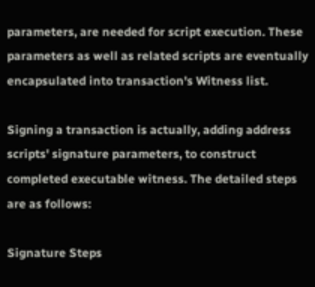parameters, are needed for script execution. These parameters as well as related scripts are eventually encapsulated into transaction's Witness list.

Signing a transaction is actually, adding address scripts' signature parameters, to construct completed executable witness. The detailed steps are as follows:

Signature Steps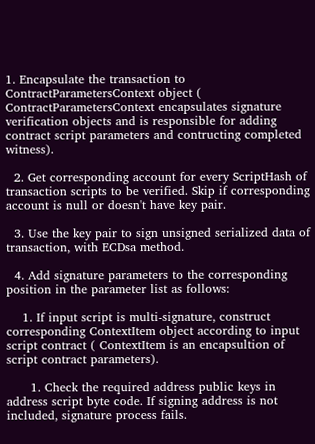1. Encapsulate the transaction to ContractParametersContext object ( ContractParametersContext encapsulates signature verification objects and is responsible for adding contract script parameters and contructing completed witness).

  2. Get corresponding account for every ScriptHash of transaction scripts to be verified. Skip if corresponding account is null or doesn't have key pair.

  3. Use the key pair to sign unsigned serialized data of transaction, with ECDsa method.

  4. Add signature parameters to the corresponding position in the parameter list as follows:

    1. If input script is multi-signature, construct corresponding ContextItem object according to input script contract ( ContextItem is an encapsultion of script contract parameters).

      1. Check the required address public keys in address script byte code. If signing address is not included, signature process fails.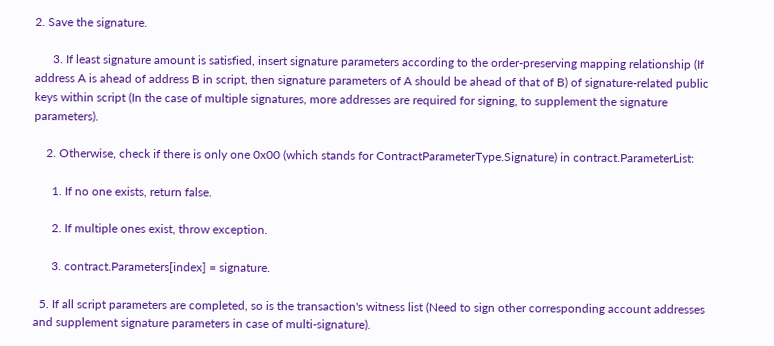2. Save the signature.

      3. If least signature amount is satisfied, insert signature parameters according to the order-preserving mapping relationship (If address A is ahead of address B in script, then signature parameters of A should be ahead of that of B) of signature-related public keys within script (In the case of multiple signatures, more addresses are required for signing, to supplement the signature parameters).

    2. Otherwise, check if there is only one 0x00 (which stands for ContractParameterType.Signature) in contract.ParameterList:

      1. If no one exists, return false.

      2. If multiple ones exist, throw exception.

      3. contract.Parameters[index] = signature.

  5. If all script parameters are completed, so is the transaction's witness list (Need to sign other corresponding account addresses and supplement signature parameters in case of multi-signature).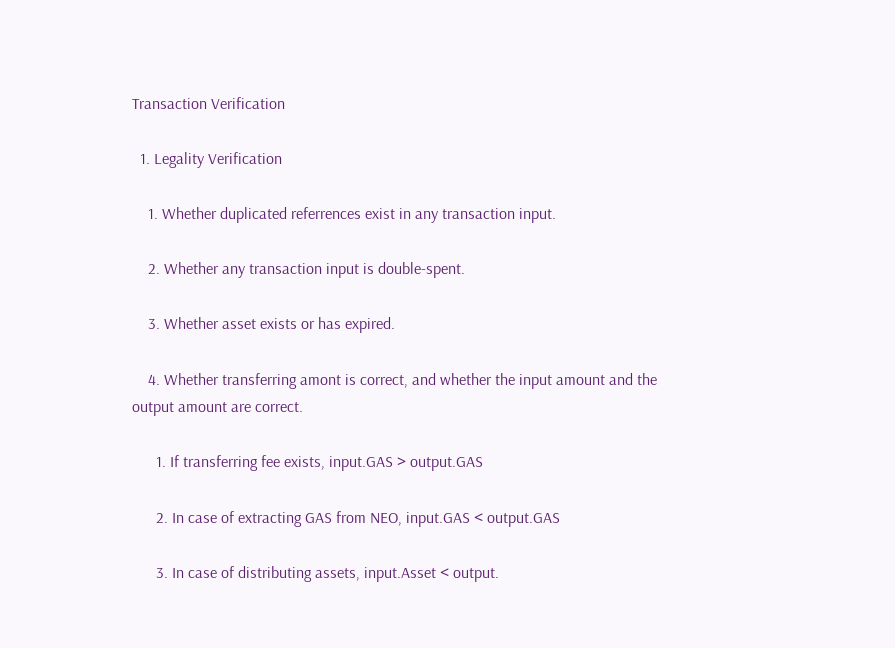Transaction Verification

  1. Legality Verification

    1. Whether duplicated referrences exist in any transaction input.

    2. Whether any transaction input is double-spent.

    3. Whether asset exists or has expired.

    4. Whether transferring amont is correct, and whether the input amount and the output amount are correct.

      1. If transferring fee exists, input.GAS > output.GAS

      2. In case of extracting GAS from NEO, input.GAS < output.GAS

      3. In case of distributing assets, input.Asset < output.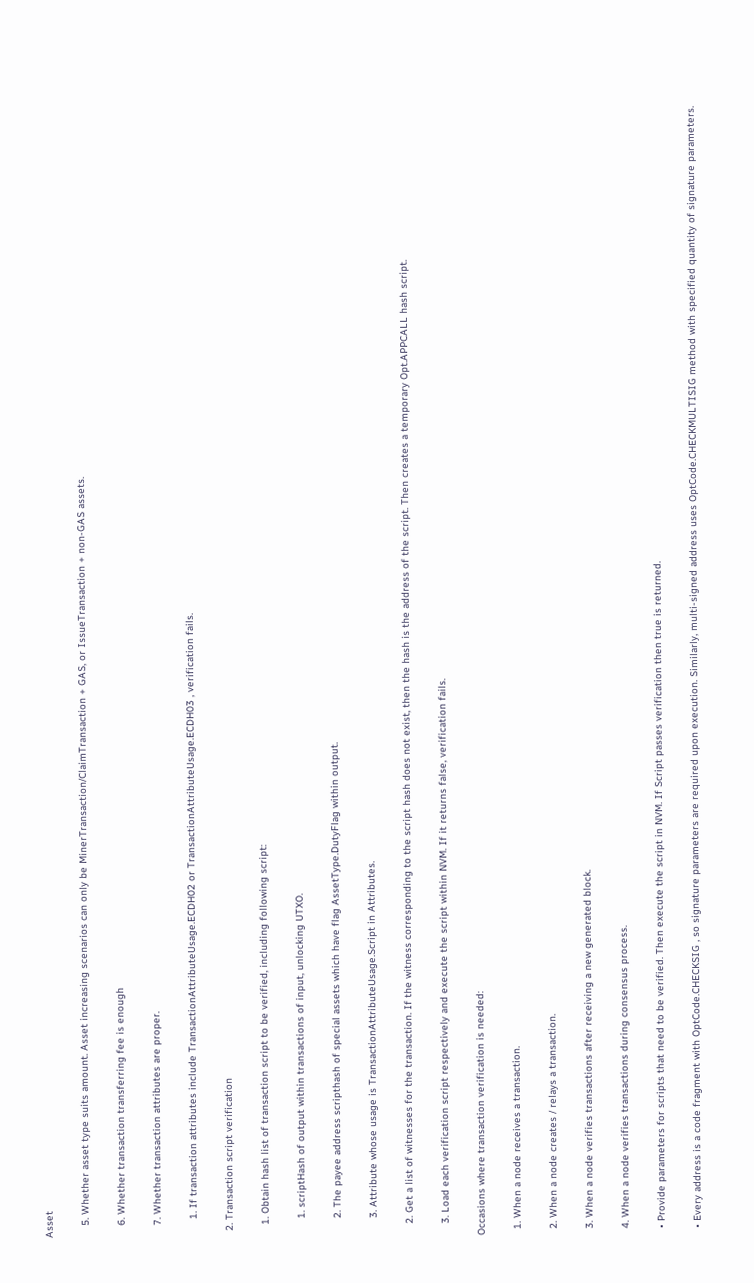Asset

    5. Whether asset type suits amount. Asset increasing scenarios can only be MinerTransaction/ClaimTransaction + GAS, or IssueTransaction + non-GAS assets.

    6. Whether transaction transferring fee is enough

    7. Whether transaction attributes are proper.

      1. If transaction attributes include TransactionAttributeUsage.ECDH02 or TransactionAttributeUsage.ECDH03 , verification fails.

  2. Transaction script verification

    1. Obtain hash list of transaction script to be verified, including following script:

      1. scriptHash of output within transactions of input, unlocking UTXO.

      2. The payee address scripthash of special assets which have flag AssetType.DutyFlag within output.

      3. Attribute whose usage is TransactionAttributeUsage.Script in Attributes.

    2. Get a list of witnesses for the transaction. If the witness corresponding to the script hash does not exist, then the hash is the address of the script. Then creates a temporary Opt.APPCALL hash script.

    3. Load each verification script respectively and execute the script within NVM. If it returns false, verification fails.

Occasions where transaction verification is needed:

  1. When a node receives a transaction.

  2. When a node creates / relays a transaction.

  3. When a node verifies transactions after receiving a new generated block.

  4. When a node verifies transactions during consensus process.

  • Provide parameters for scripts that need to be verified. Then execute the script in NVM. If Script passes verification then true is returned.

  • Every address is a code fragment with OptCode.CHECKSIG , so signature parameters are required upon execution. Similarly, multi-signed address uses OptCode.CHECKMULTISIG method with specified quantity of signature parameters.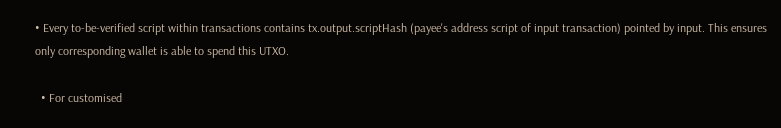• Every to-be-verified script within transactions contains tx.output.scriptHash (payee's address script of input transaction) pointed by input. This ensures only corresponding wallet is able to spend this UTXO.

  • For customised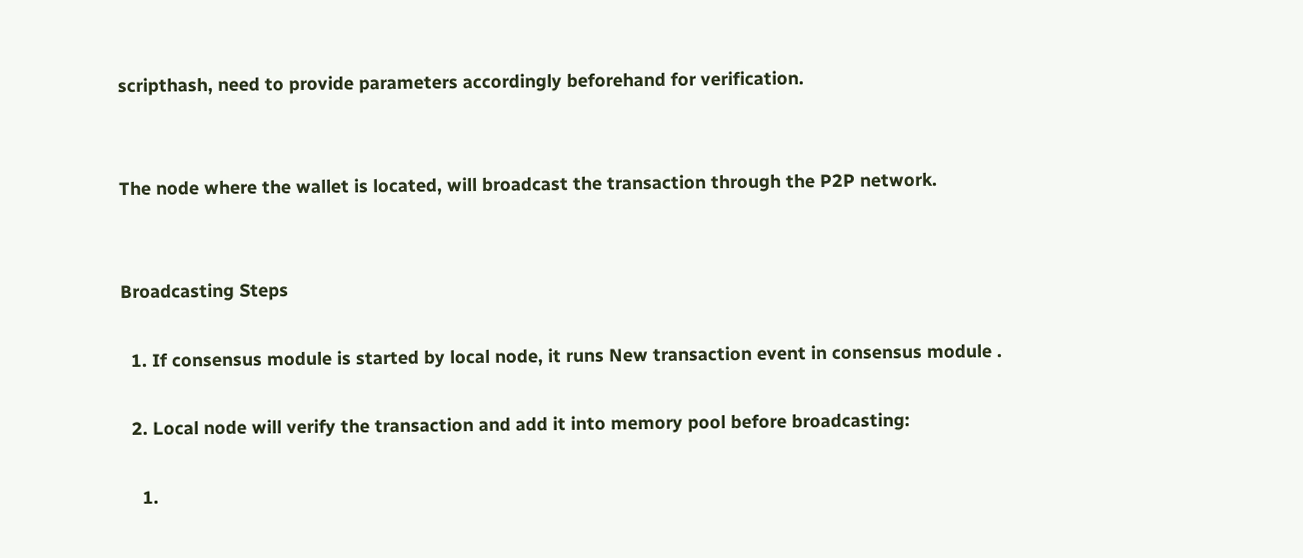scripthash, need to provide parameters accordingly beforehand for verification.


The node where the wallet is located, will broadcast the transaction through the P2P network.


Broadcasting Steps

  1. If consensus module is started by local node, it runs New transaction event in consensus module .

  2. Local node will verify the transaction and add it into memory pool before broadcasting:

    1.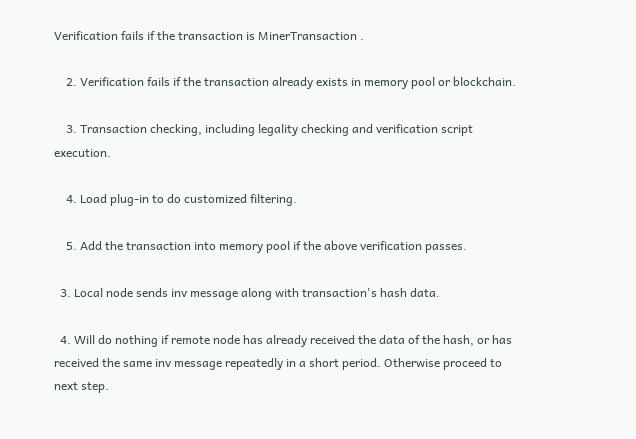Verification fails if the transaction is MinerTransaction .

    2. Verification fails if the transaction already exists in memory pool or blockchain.

    3. Transaction checking, including legality checking and verification script execution.

    4. Load plug-in to do customized filtering.

    5. Add the transaction into memory pool if the above verification passes.

  3. Local node sends inv message along with transaction's hash data.

  4. Will do nothing if remote node has already received the data of the hash, or has received the same inv message repeatedly in a short period. Otherwise proceed to next step.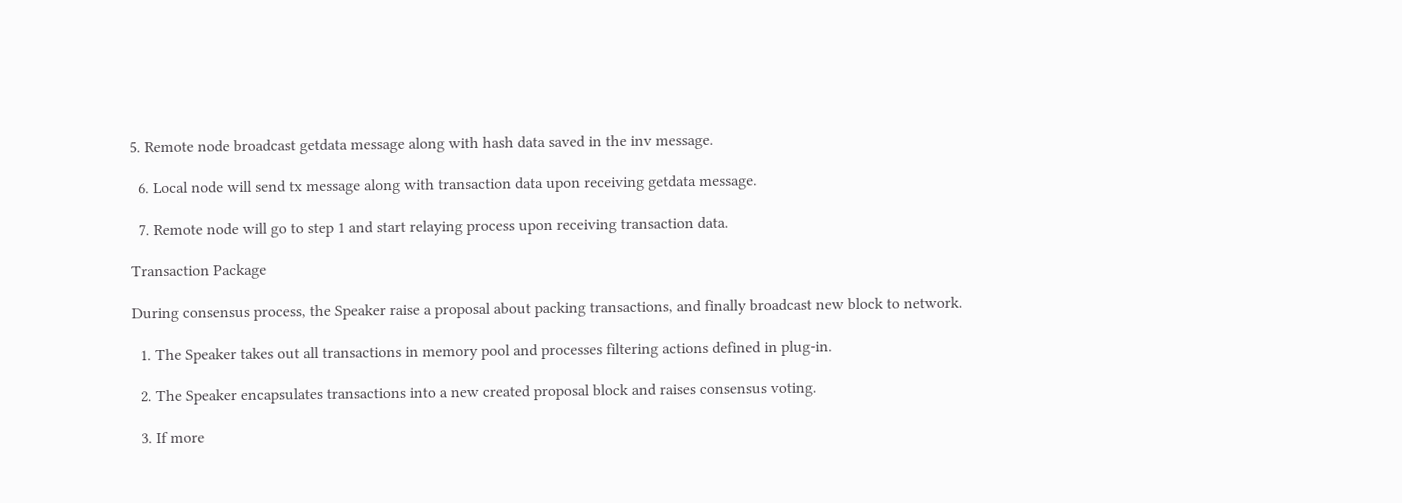5. Remote node broadcast getdata message along with hash data saved in the inv message.

  6. Local node will send tx message along with transaction data upon receiving getdata message.

  7. Remote node will go to step 1 and start relaying process upon receiving transaction data.

Transaction Package

During consensus process, the Speaker raise a proposal about packing transactions, and finally broadcast new block to network.

  1. The Speaker takes out all transactions in memory pool and processes filtering actions defined in plug-in.

  2. The Speaker encapsulates transactions into a new created proposal block and raises consensus voting.

  3. If more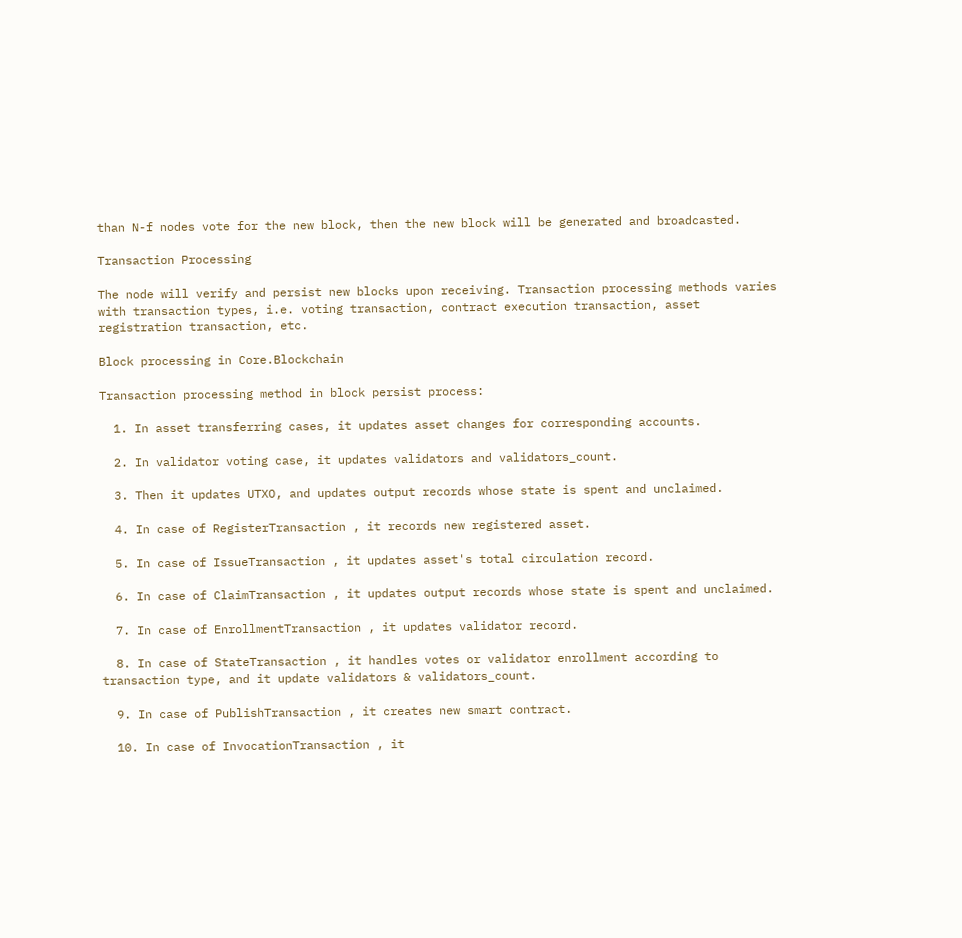than N-f nodes vote for the new block, then the new block will be generated and broadcasted.

Transaction Processing

The node will verify and persist new blocks upon receiving. Transaction processing methods varies with transaction types, i.e. voting transaction, contract execution transaction, asset registration transaction, etc.

Block processing in Core.Blockchain

Transaction processing method in block persist process:

  1. In asset transferring cases, it updates asset changes for corresponding accounts.

  2. In validator voting case, it updates validators and validators_count.

  3. Then it updates UTXO, and updates output records whose state is spent and unclaimed.

  4. In case of RegisterTransaction , it records new registered asset.

  5. In case of IssueTransaction , it updates asset's total circulation record.

  6. In case of ClaimTransaction , it updates output records whose state is spent and unclaimed.

  7. In case of EnrollmentTransaction , it updates validator record.

  8. In case of StateTransaction , it handles votes or validator enrollment according to transaction type, and it update validators & validators_count.

  9. In case of PublishTransaction , it creates new smart contract.

  10. In case of InvocationTransaction , it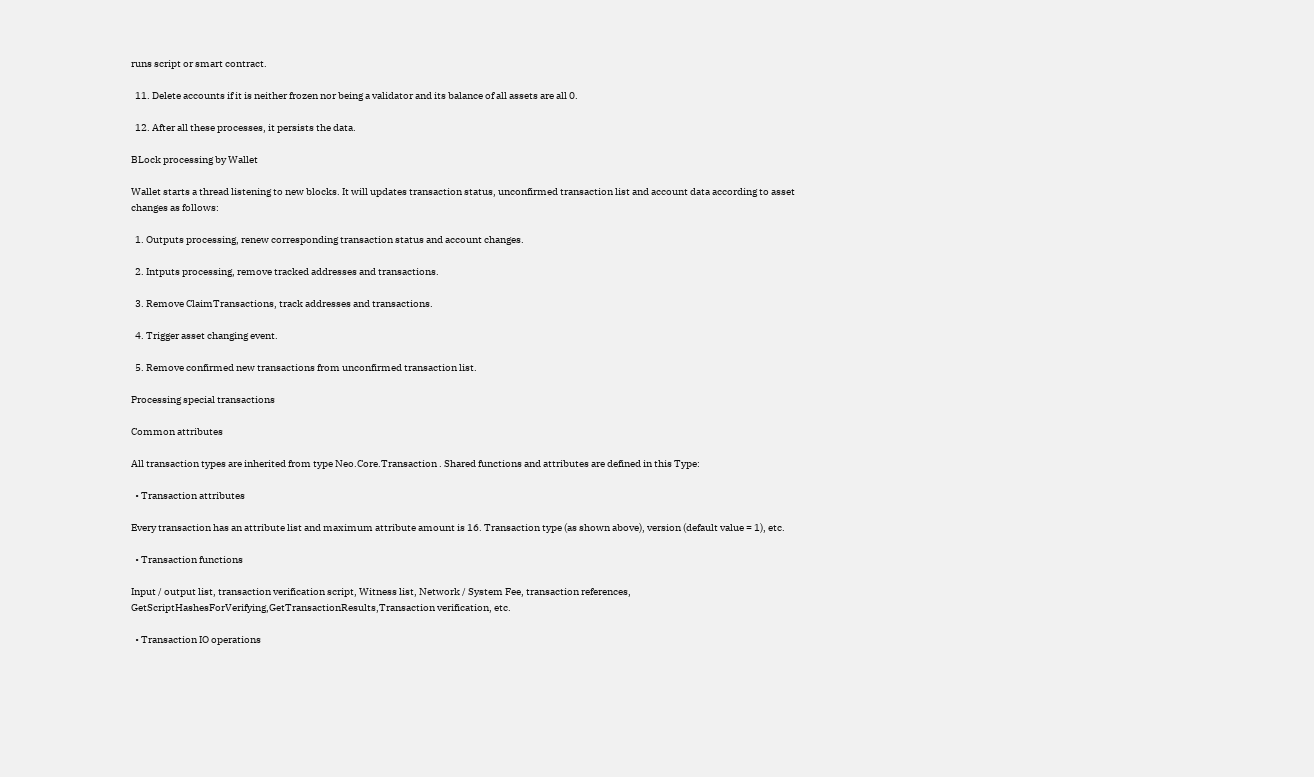runs script or smart contract.

  11. Delete accounts if it is neither frozen nor being a validator and its balance of all assets are all 0.

  12. After all these processes, it persists the data.

BLock processing by Wallet

Wallet starts a thread listening to new blocks. It will updates transaction status, unconfirmed transaction list and account data according to asset changes as follows:

  1. Outputs processing, renew corresponding transaction status and account changes.

  2. Intputs processing, remove tracked addresses and transactions.

  3. Remove ClaimTransactions, track addresses and transactions.

  4. Trigger asset changing event.

  5. Remove confirmed new transactions from unconfirmed transaction list.

Processing special transactions

Common attributes

All transaction types are inherited from type Neo.Core.Transaction . Shared functions and attributes are defined in this Type:

  • Transaction attributes

Every transaction has an attribute list and maximum attribute amount is 16. Transaction type (as shown above), version (default value = 1), etc.

  • Transaction functions

Input / output list, transaction verification script, Witness list, Network / System Fee, transaction references, GetScriptHashesForVerifying,GetTransactionResults,Transaction verification, etc.

  • Transaction IO operations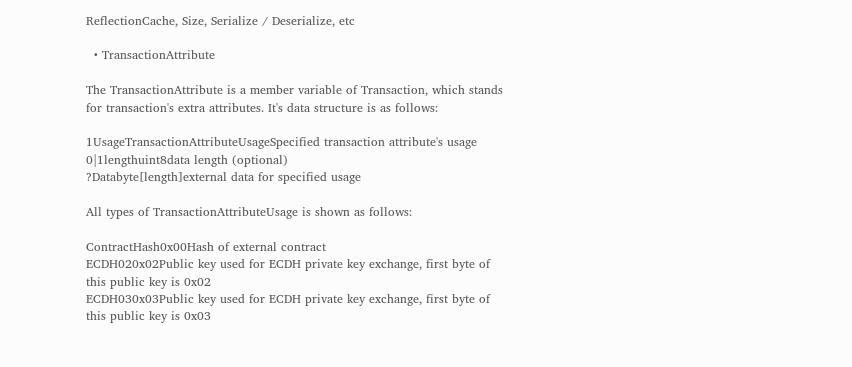ReflectionCache, Size, Serialize / Deserialize, etc

  • TransactionAttribute

The TransactionAttribute is a member variable of Transaction, which stands for transaction's extra attributes. It's data structure is as follows:

1UsageTransactionAttributeUsageSpecified transaction attribute's usage
0|1lengthuint8data length (optional)
?Databyte[length]external data for specified usage

All types of TransactionAttributeUsage is shown as follows:

ContractHash0x00Hash of external contract
ECDH020x02Public key used for ECDH private key exchange, first byte of this public key is 0x02
ECDH030x03Public key used for ECDH private key exchange, first byte of this public key is 0x03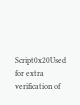Script0x20Used for extra verification of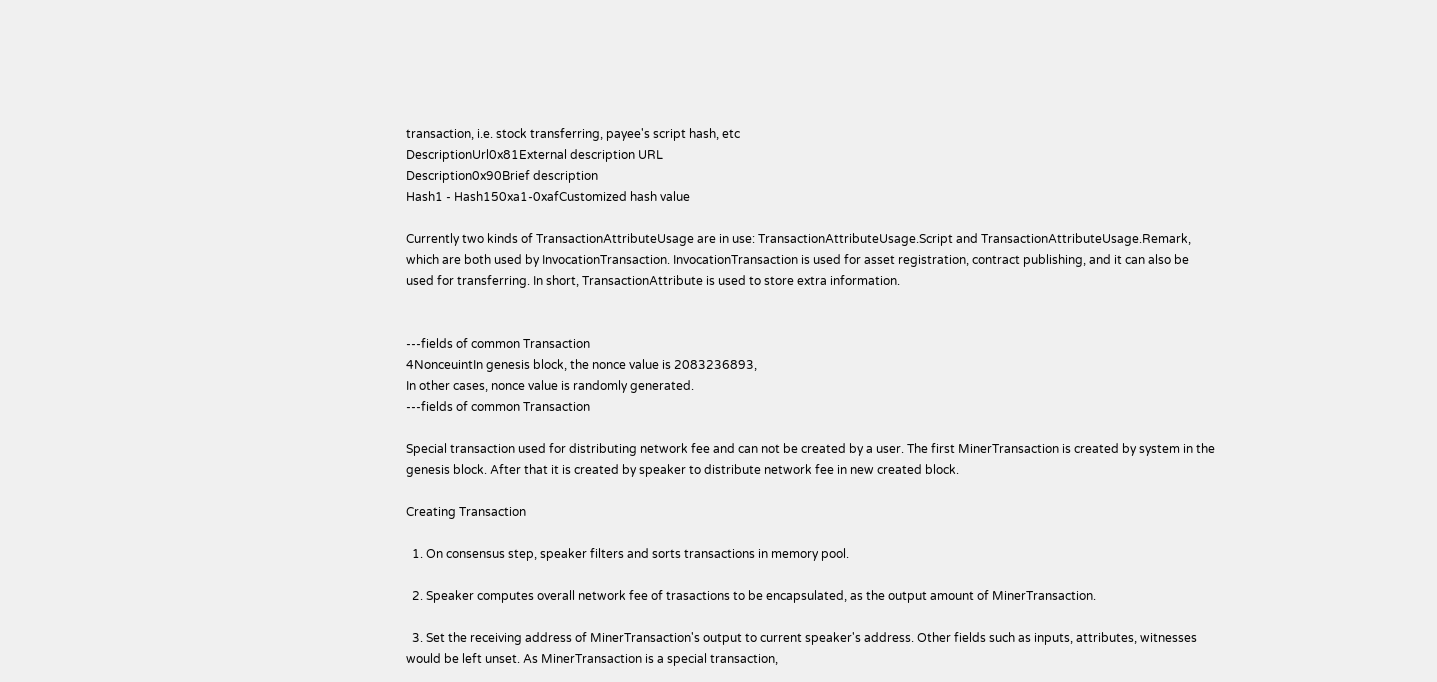transaction, i.e. stock transferring, payee's script hash, etc
DescriptionUrl0x81External description URL
Description0x90Brief description
Hash1 - Hash150xa1-0xafCustomized hash value

Currently two kinds of TransactionAttributeUsage are in use: TransactionAttributeUsage.Script and TransactionAttributeUsage.Remark, which are both used by InvocationTransaction. InvocationTransaction is used for asset registration, contract publishing, and it can also be used for transferring. In short, TransactionAttribute is used to store extra information.


---fields of common Transaction
4NonceuintIn genesis block, the nonce value is 2083236893,
In other cases, nonce value is randomly generated.
---fields of common Transaction

Special transaction used for distributing network fee and can not be created by a user. The first MinerTransaction is created by system in the genesis block. After that it is created by speaker to distribute network fee in new created block.

Creating Transaction

  1. On consensus step, speaker filters and sorts transactions in memory pool.

  2. Speaker computes overall network fee of trasactions to be encapsulated, as the output amount of MinerTransaction.

  3. Set the receiving address of MinerTransaction's output to current speaker's address. Other fields such as inputs, attributes, witnesses would be left unset. As MinerTransaction is a special transaction,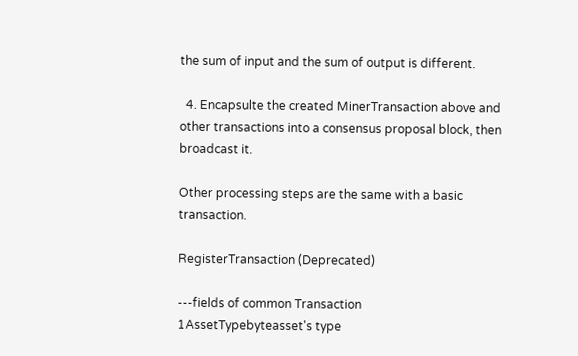the sum of input and the sum of output is different.

  4. Encapsulte the created MinerTransaction above and other transactions into a consensus proposal block, then broadcast it.

Other processing steps are the same with a basic transaction.

RegisterTransaction (Deprecated)

---fields of common Transaction
1AssetTypebyteasset's type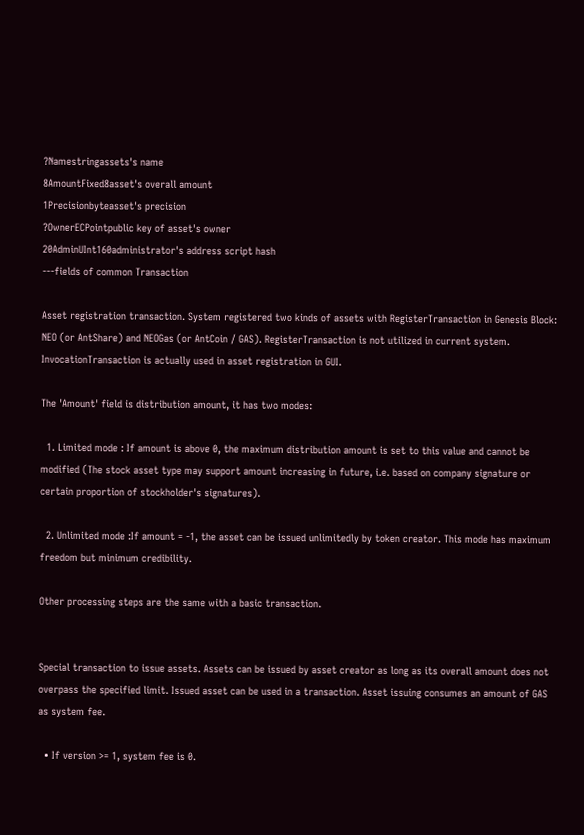?Namestringassets's name
8AmountFixed8asset's overall amount
1Precisionbyteasset's precision
?OwnerECPointpublic key of asset's owner
20AdminUInt160administrator's address script hash
---fields of common Transaction

Asset registration transaction. System registered two kinds of assets with RegisterTransaction in Genesis Block: NEO (or AntShare) and NEOGas (or AntCoin / GAS). RegisterTransaction is not utilized in current system. InvocationTransaction is actually used in asset registration in GUI.

The 'Amount' field is distribution amount, it has two modes:

  1. Limited mode : If amount is above 0, the maximum distribution amount is set to this value and cannot be modified (The stock asset type may support amount increasing in future, i.e. based on company signature or certain proportion of stockholder's signatures).

  2. Unlimited mode :If amount = -1, the asset can be issued unlimitedly by token creator. This mode has maximum freedom but minimum credibility.

Other processing steps are the same with a basic transaction.


Special transaction to issue assets. Assets can be issued by asset creator as long as its overall amount does not overpass the specified limit. Issued asset can be used in a transaction. Asset issuing consumes an amount of GAS as system fee.

  • If version >= 1, system fee is 0.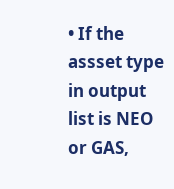• If the assset type in output list is NEO or GAS,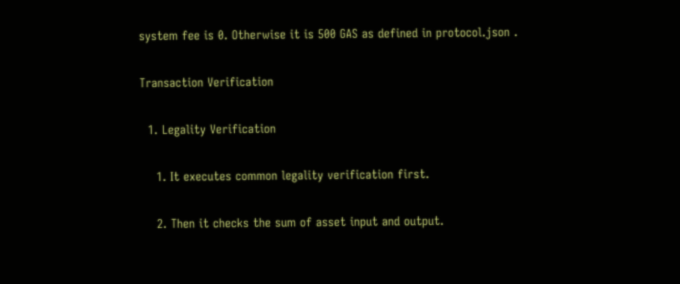system fee is 0. Otherwise it is 500 GAS as defined in protocol.json .

Transaction Verification

  1. Legality Verification

    1. It executes common legality verification first.

    2. Then it checks the sum of asset input and output.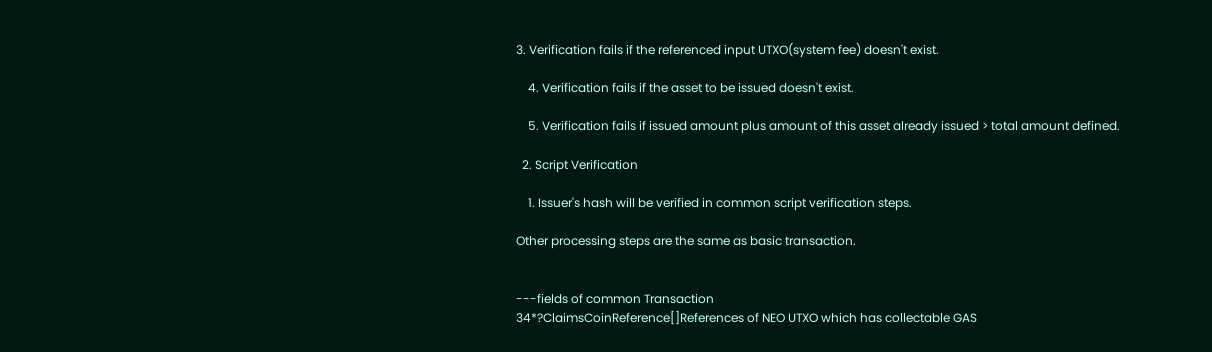3. Verification fails if the referenced input UTXO(system fee) doesn't exist.

    4. Verification fails if the asset to be issued doesn't exist.

    5. Verification fails if issued amount plus amount of this asset already issued > total amount defined.

  2. Script Verification

    1. Issuer's hash will be verified in common script verification steps.

Other processing steps are the same as basic transaction.


---fields of common Transaction
34*?ClaimsCoinReference[]References of NEO UTXO which has collectable GAS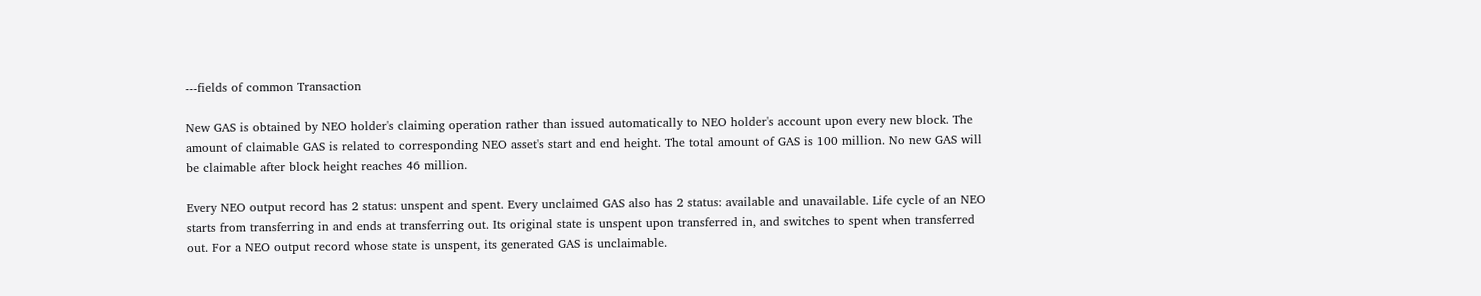---fields of common Transaction

New GAS is obtained by NEO holder's claiming operation rather than issued automatically to NEO holder's account upon every new block. The amount of claimable GAS is related to corresponding NEO asset's start and end height. The total amount of GAS is 100 million. No new GAS will be claimable after block height reaches 46 million.

Every NEO output record has 2 status: unspent and spent. Every unclaimed GAS also has 2 status: available and unavailable. Life cycle of an NEO starts from transferring in and ends at transferring out. Its original state is unspent upon transferred in, and switches to spent when transferred out. For a NEO output record whose state is unspent, its generated GAS is unclaimable.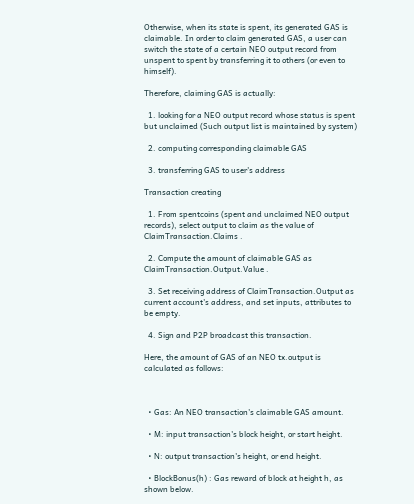Otherwise, when its state is spent, its generated GAS is claimable. In order to claim generated GAS, a user can switch the state of a certain NEO output record from unspent to spent by transferring it to others (or even to himself).

Therefore, claiming GAS is actually:

  1. looking for a NEO output record whose status is spent but unclaimed (Such output list is maintained by system)

  2. computing corresponding claimable GAS

  3. transferring GAS to user's address

Transaction creating

  1. From spentcoins (spent and unclaimed NEO output records), select output to claim as the value of ClaimTransaction.Claims .

  2. Compute the amount of claimable GAS as ClaimTransaction.Output.Value .

  3. Set receiving address of ClaimTransaction.Output as current account's address, and set inputs, attributes to be empty.

  4. Sign and P2P broadcast this transaction.

Here, the amount of GAS of an NEO tx.output is calculated as follows:



  • Gas: An NEO transaction's claimable GAS amount.

  • M: input transaction's block height, or start height.

  • N: output transaction's height, or end height.

  • BlockBonus(h) : Gas reward of block at height h, as shown below.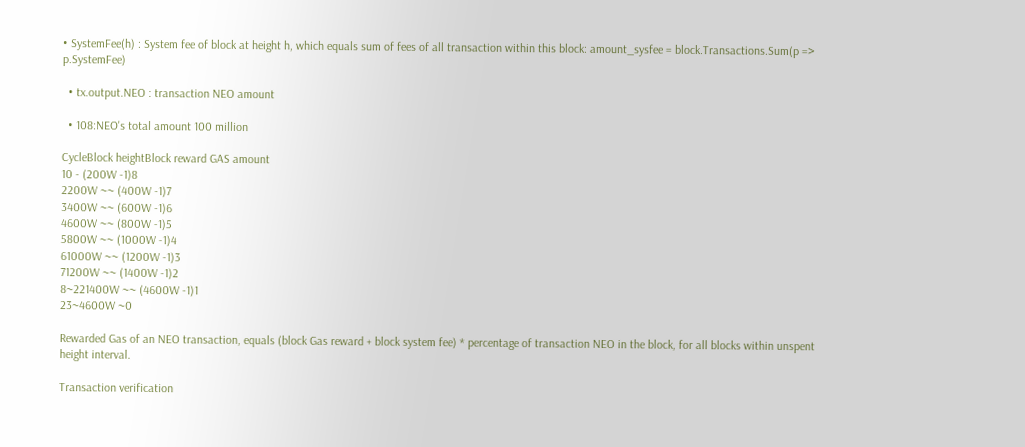• SystemFee(h) : System fee of block at height h, which equals sum of fees of all transaction within this block: amount_sysfee = block.Transactions.Sum(p => p.SystemFee)

  • tx.output.NEO : transaction NEO amount

  • 108:NEO's total amount 100 million

CycleBlock heightBlock reward GAS amount
10 - (200W -1)8
2200W ~~ (400W -1)7
3400W ~~ (600W -1)6
4600W ~~ (800W -1)5
5800W ~~ (1000W -1)4
61000W ~~ (1200W -1)3
71200W ~~ (1400W -1)2
8~221400W ~~ (4600W -1)1
23~4600W ~0

Rewarded Gas of an NEO transaction, equals (block Gas reward + block system fee) * percentage of transaction NEO in the block, for all blocks within unspent height interval.

Transaction verification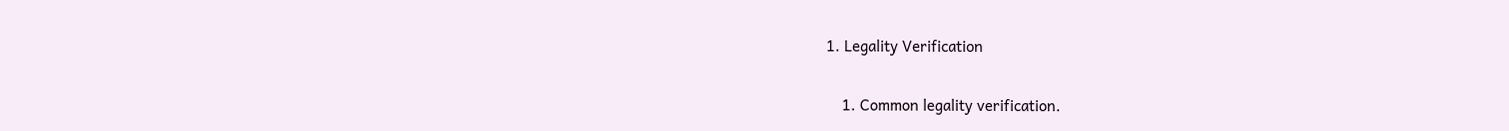1. Legality Verification

    1. Common legality verification.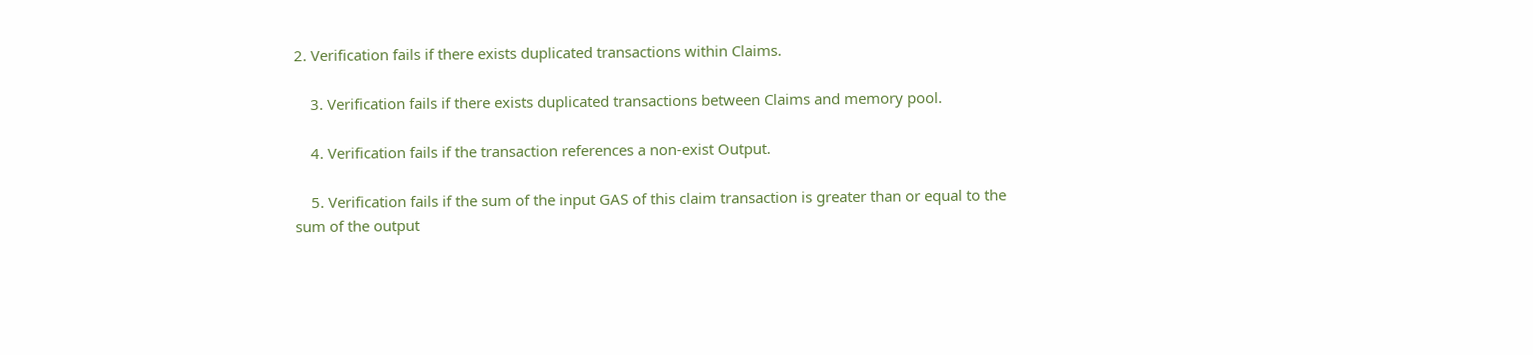2. Verification fails if there exists duplicated transactions within Claims.

    3. Verification fails if there exists duplicated transactions between Claims and memory pool.

    4. Verification fails if the transaction references a non-exist Output.

    5. Verification fails if the sum of the input GAS of this claim transaction is greater than or equal to the sum of the output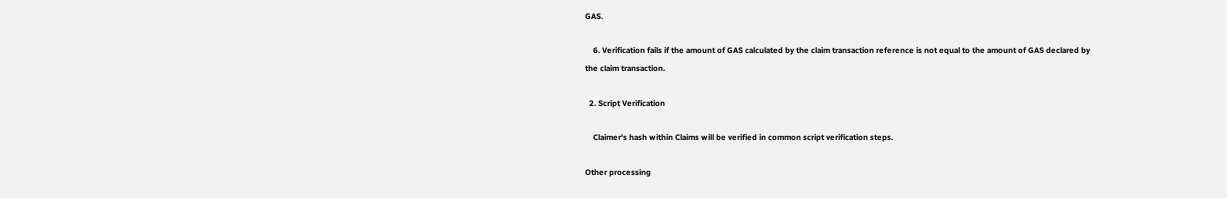GAS.

    6. Verification fails if the amount of GAS calculated by the claim transaction reference is not equal to the amount of GAS declared by the claim transaction.

  2. Script Verification

    Claimer's hash within Claims will be verified in common script verification steps.

Other processing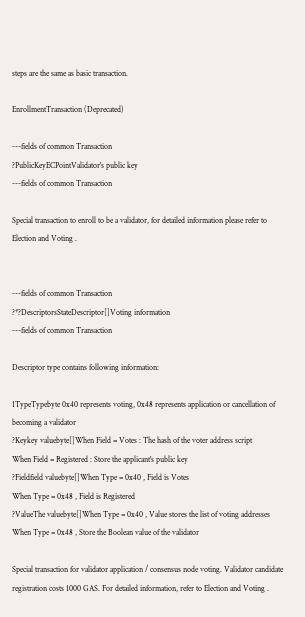steps are the same as basic transaction.

EnrollmentTransaction (Deprecated)

---fields of common Transaction
?PublicKeyECPointValidator's public key
---fields of common Transaction

Special transaction to enroll to be a validator, for detailed information please refer to Election and Voting .


---fields of common Transaction
?*?DescriptorsStateDescriptor[]Voting information
---fields of common Transaction

Descriptor type contains following information:

1TypeTypebyte 0x40 represents voting, 0x48 represents application or cancellation of becoming a validator
?Keykey valuebyte[]When Field = Votes : The hash of the voter address script
When Field = Registered : Store the applicant's public key
?Fieldfield valuebyte[]When Type = 0x40 , Field is Votes
When Type = 0x48 , Field is Registered
?ValueThe valuebyte[]When Type = 0x40 , Value stores the list of voting addresses
When Type = 0x48 , Store the Boolean value of the validator

Special transaction for validator application / consensus node voting. Validator candidate registration costs 1000 GAS. For detailed information, refer to Election and Voting .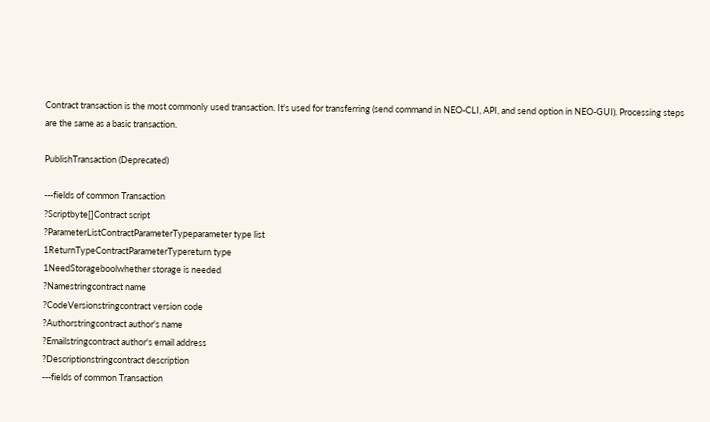Contract transaction is the most commonly used transaction. It's used for transferring (send command in NEO-CLI, API, and send option in NEO-GUI). Processing steps are the same as a basic transaction.

PublishTransaction (Deprecated)

---fields of common Transaction
?Scriptbyte[]Contract script
?ParameterListContractParameterTypeparameter type list
1ReturnTypeContractParameterTypereturn type
1NeedStorageboolwhether storage is needed
?Namestringcontract name
?CodeVersionstringcontract version code
?Authorstringcontract author's name
?Emailstringcontract author's email address
?Descriptionstringcontract description
---fields of common Transaction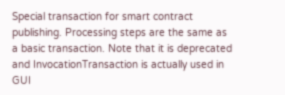Special transaction for smart contract publishing. Processing steps are the same as a basic transaction. Note that it is deprecated and InvocationTransaction is actually used in GUI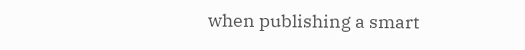when publishing a smart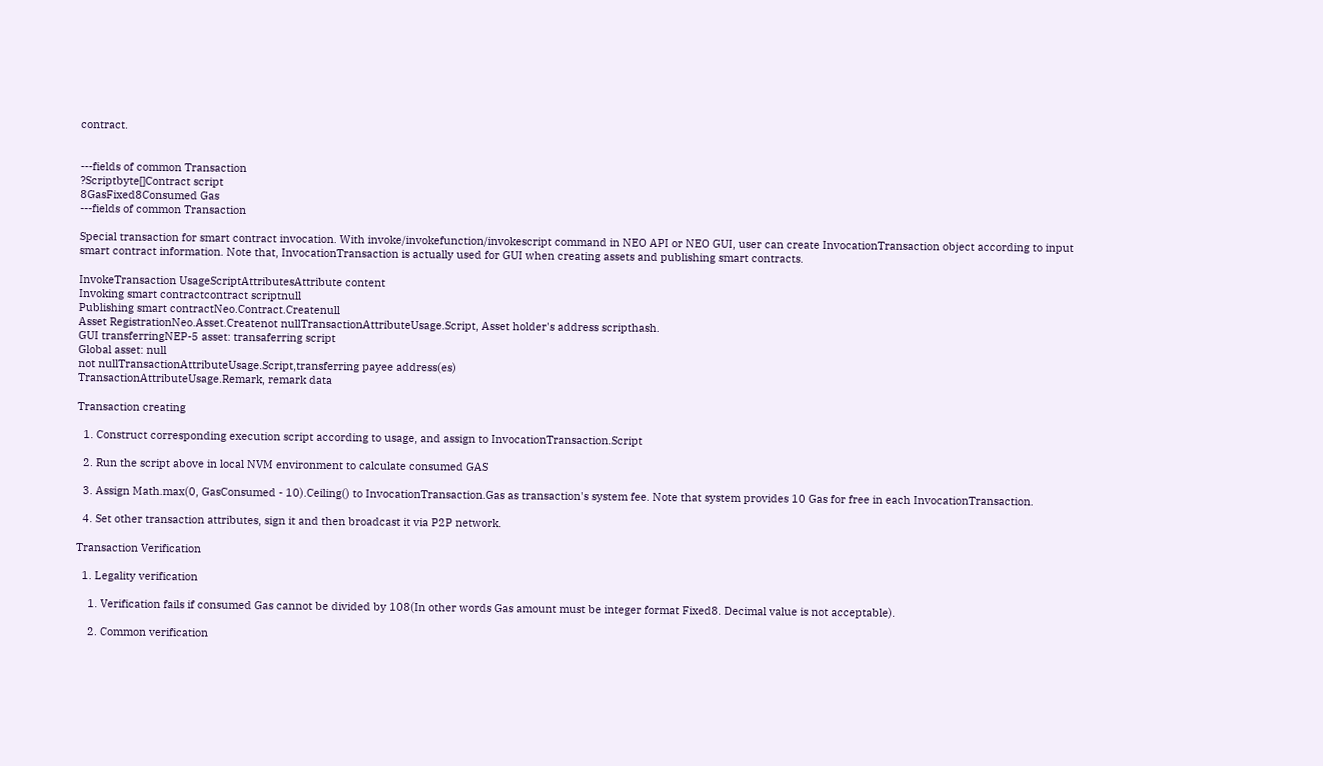contract.


---fields of common Transaction
?Scriptbyte[]Contract script
8GasFixed8Consumed Gas
---fields of common Transaction

Special transaction for smart contract invocation. With invoke/invokefunction/invokescript command in NEO API or NEO GUI, user can create InvocationTransaction object according to input smart contract information. Note that, InvocationTransaction is actually used for GUI when creating assets and publishing smart contracts.

InvokeTransaction UsageScriptAttributesAttribute content
Invoking smart contractcontract scriptnull
Publishing smart contractNeo.Contract.Createnull
Asset RegistrationNeo.Asset.Createnot nullTransactionAttributeUsage.Script, Asset holder's address scripthash.
GUI transferringNEP-5 asset: transaferring script
Global asset: null
not nullTransactionAttributeUsage.Script,transferring payee address(es)
TransactionAttributeUsage.Remark, remark data

Transaction creating

  1. Construct corresponding execution script according to usage, and assign to InvocationTransaction.Script

  2. Run the script above in local NVM environment to calculate consumed GAS

  3. Assign Math.max(0, GasConsumed - 10).Ceiling() to InvocationTransaction.Gas as transaction's system fee. Note that system provides 10 Gas for free in each InvocationTransaction.

  4. Set other transaction attributes, sign it and then broadcast it via P2P network.

Transaction Verification

  1. Legality verification

    1. Verification fails if consumed Gas cannot be divided by 108(In other words Gas amount must be integer format Fixed8. Decimal value is not acceptable).

    2. Common verification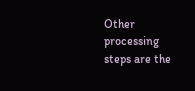Other processing steps are the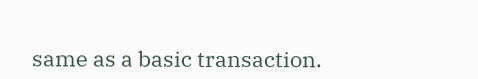same as a basic transaction.